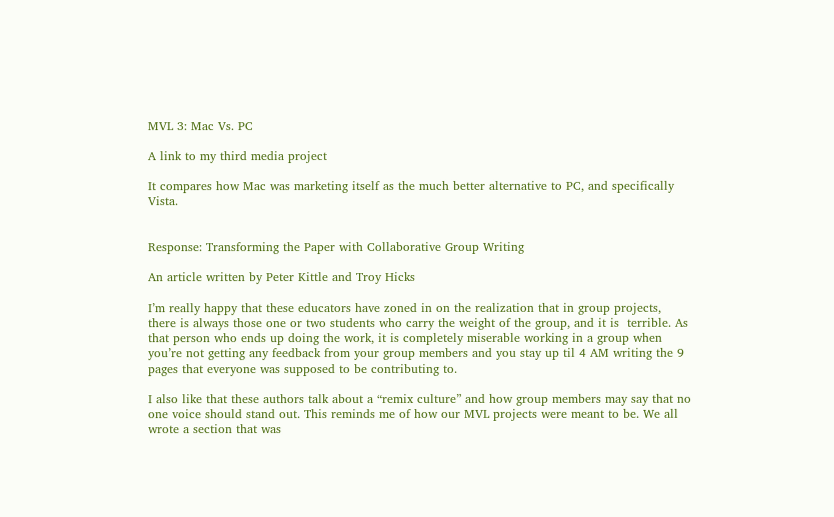MVL 3: Mac Vs. PC

A link to my third media project

It compares how Mac was marketing itself as the much better alternative to PC, and specifically Vista.


Response: Transforming the Paper with Collaborative Group Writing

An article written by Peter Kittle and Troy Hicks

I’m really happy that these educators have zoned in on the realization that in group projects, there is always those one or two students who carry the weight of the group, and it is  terrible. As that person who ends up doing the work, it is completely miserable working in a group when you’re not getting any feedback from your group members and you stay up til 4 AM writing the 9 pages that everyone was supposed to be contributing to.

I also like that these authors talk about a “remix culture” and how group members may say that no one voice should stand out. This reminds me of how our MVL projects were meant to be. We all wrote a section that was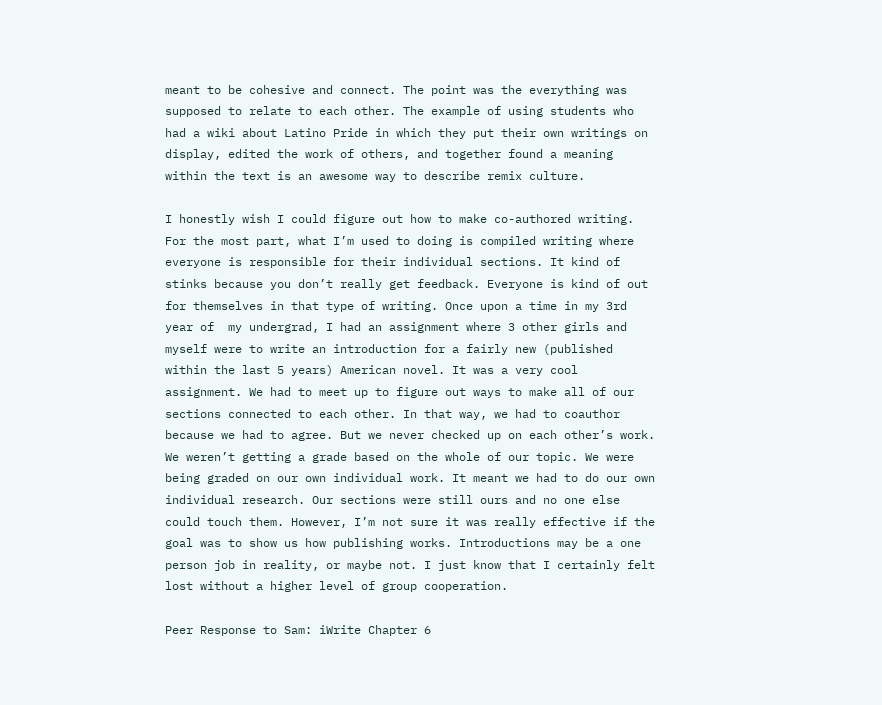meant to be cohesive and connect. The point was the everything was supposed to relate to each other. The example of using students who had a wiki about Latino Pride in which they put their own writings on display, edited the work of others, and together found a meaning within the text is an awesome way to describe remix culture.

I honestly wish I could figure out how to make co-authored writing. For the most part, what I’m used to doing is compiled writing where everyone is responsible for their individual sections. It kind of stinks because you don’t really get feedback. Everyone is kind of out for themselves in that type of writing. Once upon a time in my 3rd year of  my undergrad, I had an assignment where 3 other girls and myself were to write an introduction for a fairly new (published within the last 5 years) American novel. It was a very cool assignment. We had to meet up to figure out ways to make all of our sections connected to each other. In that way, we had to coauthor because we had to agree. But we never checked up on each other’s work. We weren’t getting a grade based on the whole of our topic. We were being graded on our own individual work. It meant we had to do our own individual research. Our sections were still ours and no one else could touch them. However, I’m not sure it was really effective if the goal was to show us how publishing works. Introductions may be a one person job in reality, or maybe not. I just know that I certainly felt lost without a higher level of group cooperation.

Peer Response to Sam: iWrite Chapter 6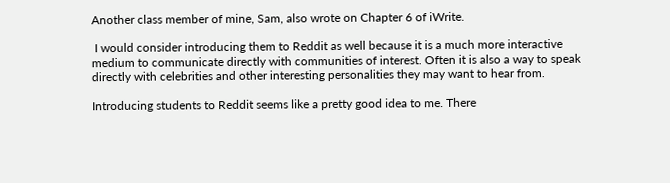Another class member of mine, Sam, also wrote on Chapter 6 of iWrite.

 I would consider introducing them to Reddit as well because it is a much more interactive medium to communicate directly with communities of interest. Often it is also a way to speak directly with celebrities and other interesting personalities they may want to hear from.

Introducing students to Reddit seems like a pretty good idea to me. There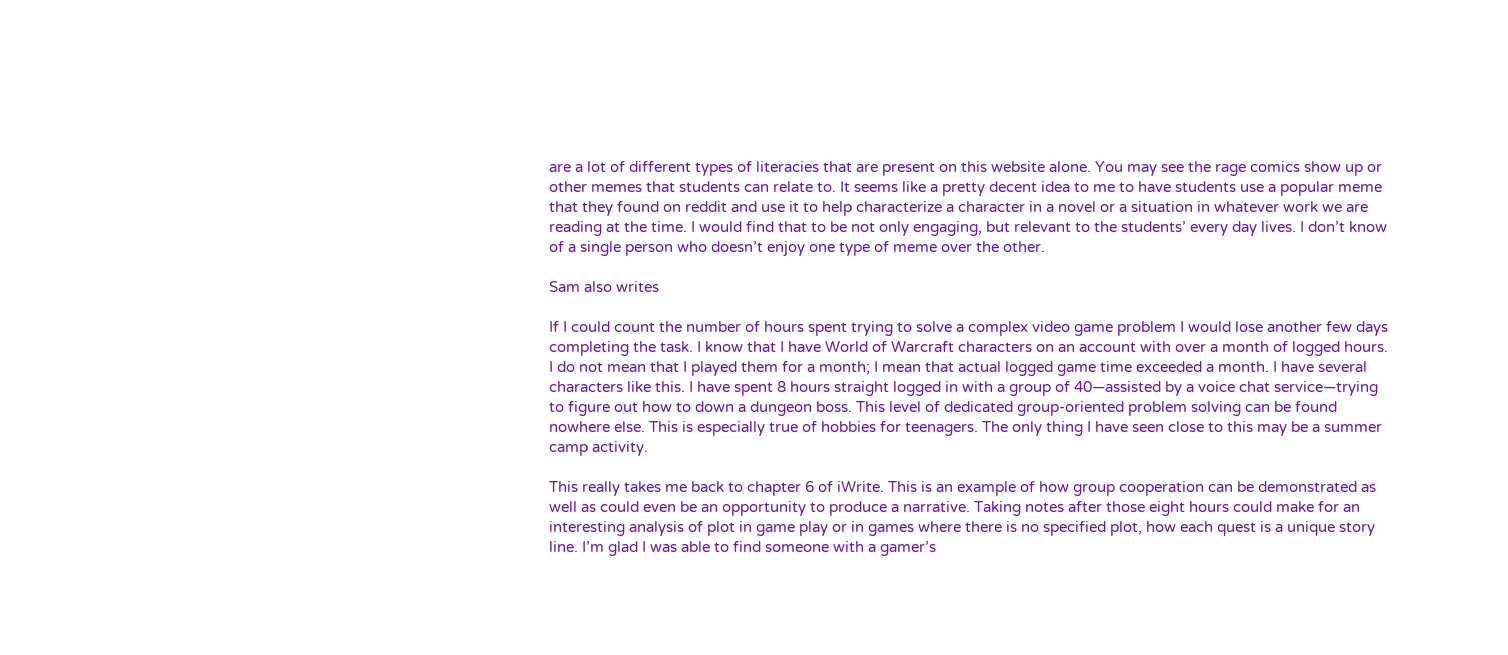are a lot of different types of literacies that are present on this website alone. You may see the rage comics show up or other memes that students can relate to. It seems like a pretty decent idea to me to have students use a popular meme that they found on reddit and use it to help characterize a character in a novel or a situation in whatever work we are reading at the time. I would find that to be not only engaging, but relevant to the students’ every day lives. I don’t know of a single person who doesn’t enjoy one type of meme over the other.

Sam also writes

If I could count the number of hours spent trying to solve a complex video game problem I would lose another few days completing the task. I know that I have World of Warcraft characters on an account with over a month of logged hours. I do not mean that I played them for a month; I mean that actual logged game time exceeded a month. I have several characters like this. I have spent 8 hours straight logged in with a group of 40—assisted by a voice chat service—trying to figure out how to down a dungeon boss. This level of dedicated group-oriented problem solving can be found nowhere else. This is especially true of hobbies for teenagers. The only thing I have seen close to this may be a summer camp activity.

This really takes me back to chapter 6 of iWrite. This is an example of how group cooperation can be demonstrated as well as could even be an opportunity to produce a narrative. Taking notes after those eight hours could make for an interesting analysis of plot in game play or in games where there is no specified plot, how each quest is a unique story line. I’m glad I was able to find someone with a gamer’s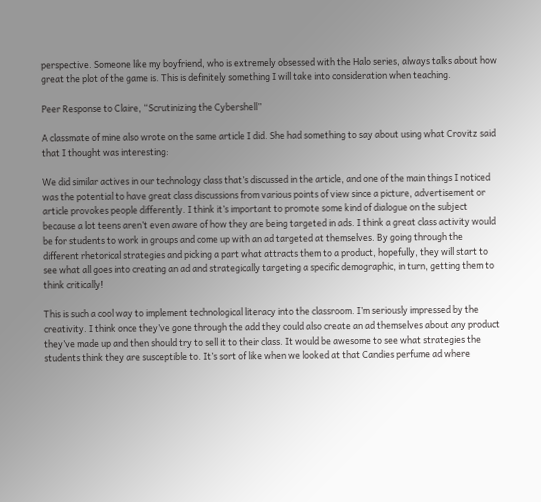perspective. Someone like my boyfriend, who is extremely obsessed with the Halo series, always talks about how great the plot of the game is. This is definitely something I will take into consideration when teaching.

Peer Response to Claire, “Scrutinizing the Cybershell”

A classmate of mine also wrote on the same article I did. She had something to say about using what Crovitz said that I thought was interesting:

We did similar actives in our technology class that’s discussed in the article, and one of the main things I noticed was the potential to have great class discussions from various points of view since a picture, advertisement or article provokes people differently. I think it’s important to promote some kind of dialogue on the subject because a lot teens aren’t even aware of how they are being targeted in ads. I think a great class activity would be for students to work in groups and come up with an ad targeted at themselves. By going through the different rhetorical strategies and picking a part what attracts them to a product, hopefully, they will start to see what all goes into creating an ad and strategically targeting a specific demographic, in turn, getting them to think critically!

This is such a cool way to implement technological literacy into the classroom. I’m seriously impressed by the creativity. I think once they’ve gone through the add they could also create an ad themselves about any product they’ve made up and then should try to sell it to their class. It would be awesome to see what strategies the students think they are susceptible to. It’s sort of like when we looked at that Candies perfume ad where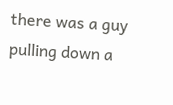there was a guy pulling down a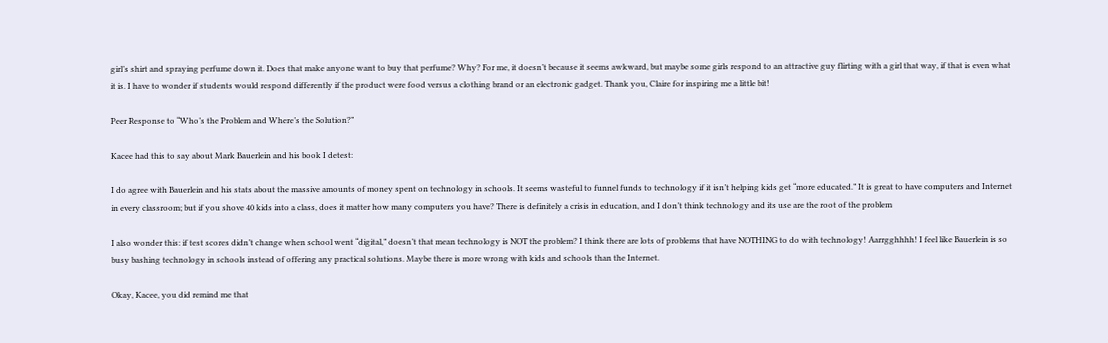girl’s shirt and spraying perfume down it. Does that make anyone want to buy that perfume? Why? For me, it doesn’t because it seems awkward, but maybe some girls respond to an attractive guy flirting with a girl that way, if that is even what it is. I have to wonder if students would respond differently if the product were food versus a clothing brand or an electronic gadget. Thank you, Claire for inspiring me a little bit!

Peer Response to “Who’s the Problem and Where’s the Solution?”

Kacee had this to say about Mark Bauerlein and his book I detest:

I do agree with Bauerlein and his stats about the massive amounts of money spent on technology in schools. It seems wasteful to funnel funds to technology if it isn’t helping kids get “more educated.” It is great to have computers and Internet in every classroom; but if you shove 40 kids into a class, does it matter how many computers you have? There is definitely a crisis in education, and I don’t think technology and its use are the root of the problem

I also wonder this: if test scores didn’t change when school went “digital,” doesn’t that mean technology is NOT the problem? I think there are lots of problems that have NOTHING to do with technology! Aarrgghhhh! I feel like Bauerlein is so busy bashing technology in schools instead of offering any practical solutions. Maybe there is more wrong with kids and schools than the Internet.

Okay, Kacee, you did remind me that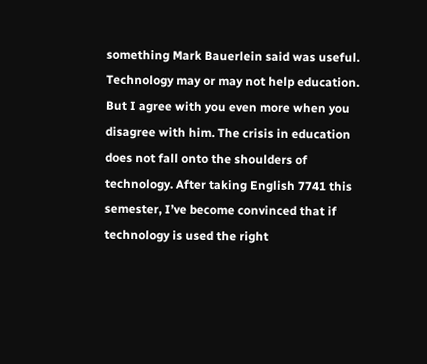something Mark Bauerlein said was useful. Technology may or may not help education. But I agree with you even more when you disagree with him. The crisis in education does not fall onto the shoulders of technology. After taking English 7741 this semester, I’ve become convinced that if technology is used the right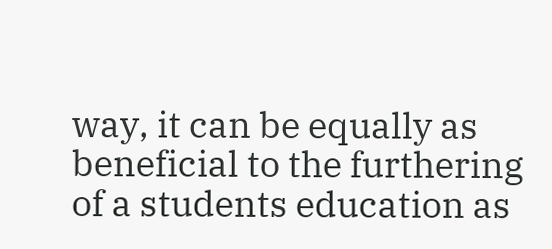way, it can be equally as beneficial to the furthering of a students education as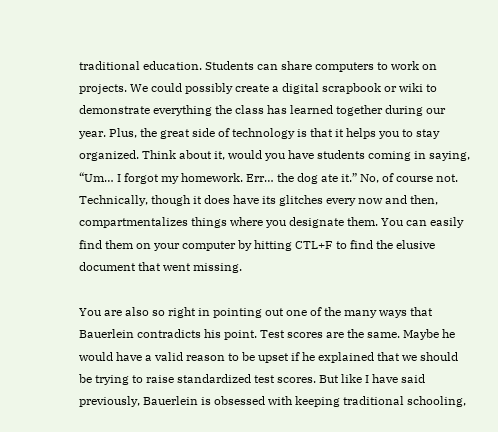traditional education. Students can share computers to work on projects. We could possibly create a digital scrapbook or wiki to demonstrate everything the class has learned together during our year. Plus, the great side of technology is that it helps you to stay organized. Think about it, would you have students coming in saying, “Um… I forgot my homework. Err… the dog ate it.” No, of course not. Technically, though it does have its glitches every now and then, compartmentalizes things where you designate them. You can easily find them on your computer by hitting CTL+F to find the elusive document that went missing.

You are also so right in pointing out one of the many ways that Bauerlein contradicts his point. Test scores are the same. Maybe he would have a valid reason to be upset if he explained that we should be trying to raise standardized test scores. But like I have said previously, Bauerlein is obsessed with keeping traditional schooling,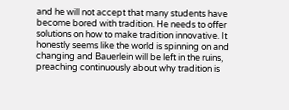and he will not accept that many students have become bored with tradition. He needs to offer solutions on how to make tradition innovative. It honestly seems like the world is spinning on and changing and Bauerlein will be left in the ruins, preaching continuously about why tradition is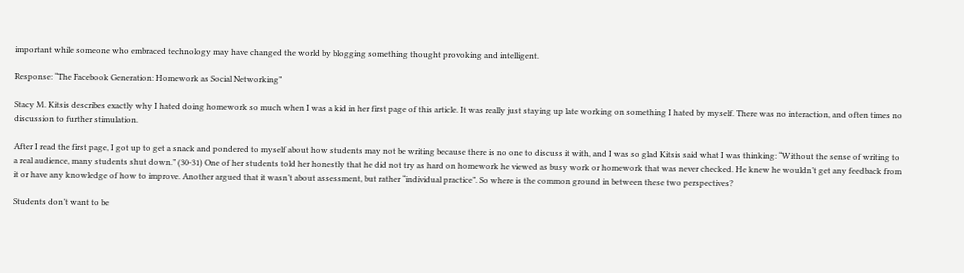important while someone who embraced technology may have changed the world by blogging something thought provoking and intelligent.

Response: “The Facebook Generation: Homework as Social Networking”

Stacy M. Kitsis describes exactly why I hated doing homework so much when I was a kid in her first page of this article. It was really just staying up late working on something I hated by myself. There was no interaction, and often times no discussion to further stimulation.

After I read the first page, I got up to get a snack and pondered to myself about how students may not be writing because there is no one to discuss it with, and I was so glad Kitsis said what I was thinking: “Without the sense of writing to a real audience, many students shut down.” (30-31) One of her students told her honestly that he did not try as hard on homework he viewed as busy work or homework that was never checked. He knew he wouldn’t get any feedback from it or have any knowledge of how to improve. Another argued that it wasn’t about assessment, but rather “individual practice”. So where is the common ground in between these two perspectives?

Students don’t want to be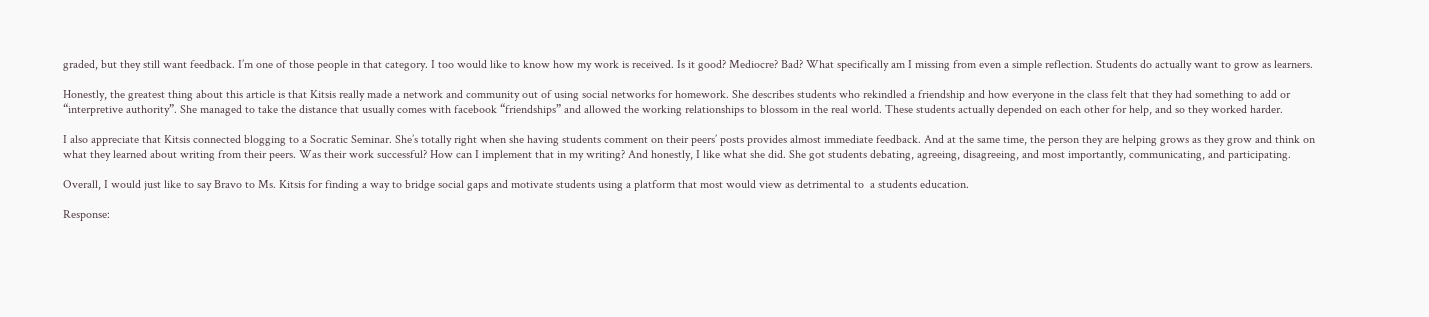graded, but they still want feedback. I’m one of those people in that category. I too would like to know how my work is received. Is it good? Mediocre? Bad? What specifically am I missing from even a simple reflection. Students do actually want to grow as learners.

Honestly, the greatest thing about this article is that Kitsis really made a network and community out of using social networks for homework. She describes students who rekindled a friendship and how everyone in the class felt that they had something to add or “interpretive authority”. She managed to take the distance that usually comes with facebook “friendships” and allowed the working relationships to blossom in the real world. These students actually depended on each other for help, and so they worked harder.

I also appreciate that Kitsis connected blogging to a Socratic Seminar. She’s totally right when she having students comment on their peers’ posts provides almost immediate feedback. And at the same time, the person they are helping grows as they grow and think on what they learned about writing from their peers. Was their work successful? How can I implement that in my writing? And honestly, I like what she did. She got students debating, agreeing, disagreeing, and most importantly, communicating, and participating.

Overall, I would just like to say Bravo to Ms. Kitsis for finding a way to bridge social gaps and motivate students using a platform that most would view as detrimental to  a students education.

Response: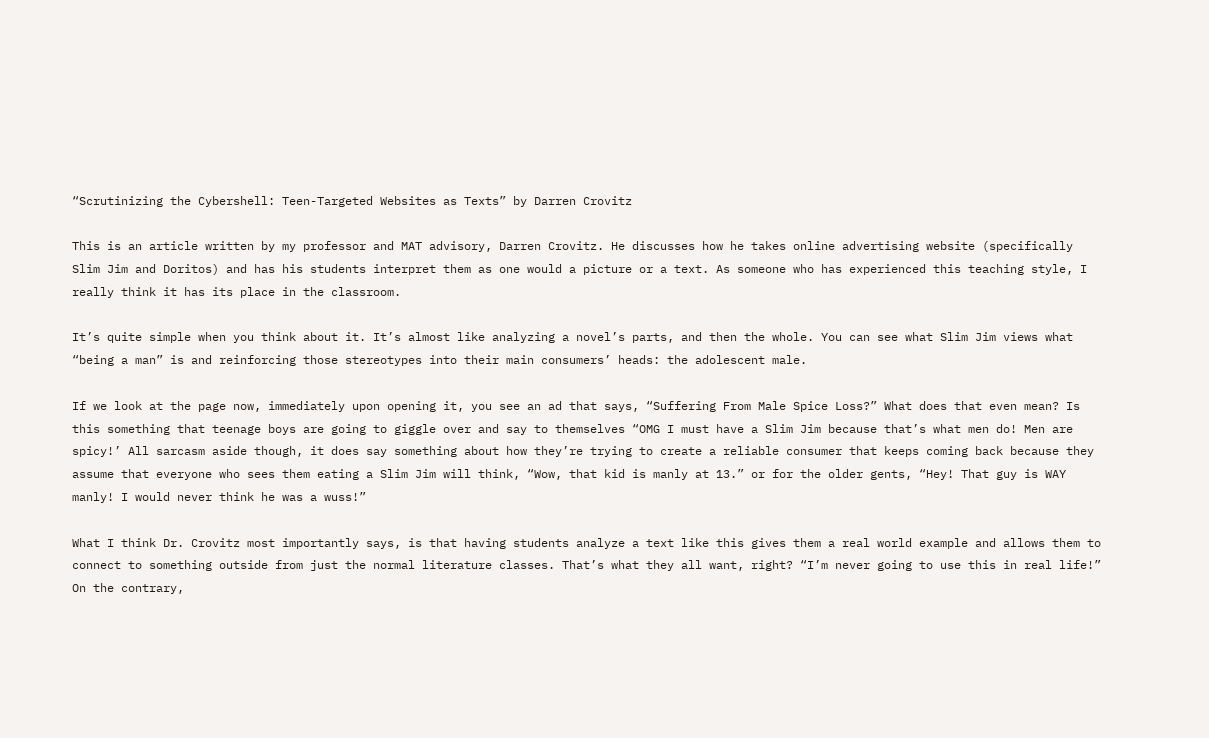“Scrutinizing the Cybershell: Teen-Targeted Websites as Texts” by Darren Crovitz

This is an article written by my professor and MAT advisory, Darren Crovitz. He discusses how he takes online advertising website (specifically Slim Jim and Doritos) and has his students interpret them as one would a picture or a text. As someone who has experienced this teaching style, I really think it has its place in the classroom.

It’s quite simple when you think about it. It’s almost like analyzing a novel’s parts, and then the whole. You can see what Slim Jim views what “being a man” is and reinforcing those stereotypes into their main consumers’ heads: the adolescent male.

If we look at the page now, immediately upon opening it, you see an ad that says, “Suffering From Male Spice Loss?” What does that even mean? Is this something that teenage boys are going to giggle over and say to themselves “OMG I must have a Slim Jim because that’s what men do! Men are spicy!’ All sarcasm aside though, it does say something about how they’re trying to create a reliable consumer that keeps coming back because they assume that everyone who sees them eating a Slim Jim will think, “Wow, that kid is manly at 13.” or for the older gents, “Hey! That guy is WAY manly! I would never think he was a wuss!”

What I think Dr. Crovitz most importantly says, is that having students analyze a text like this gives them a real world example and allows them to connect to something outside from just the normal literature classes. That’s what they all want, right? “I’m never going to use this in real life!” On the contrary,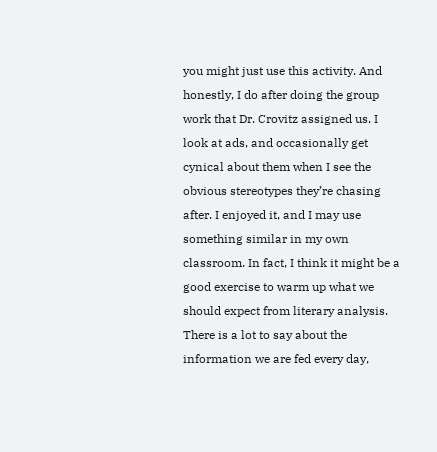you might just use this activity. And honestly, I do after doing the group work that Dr. Crovitz assigned us. I look at ads, and occasionally get cynical about them when I see the obvious stereotypes they’re chasing after. I enjoyed it, and I may use something similar in my own classroom. In fact, I think it might be a good exercise to warm up what we should expect from literary analysis. There is a lot to say about the information we are fed every day,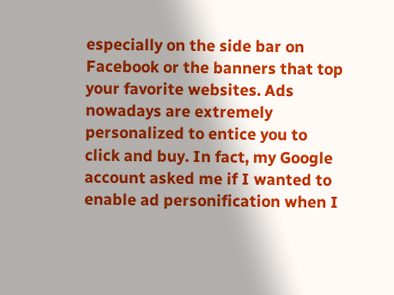especially on the side bar on Facebook or the banners that top your favorite websites. Ads nowadays are extremely personalized to entice you to click and buy. In fact, my Google account asked me if I wanted to enable ad personification when I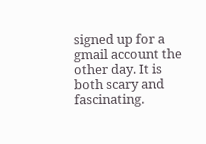signed up for a gmail account the other day. It is both scary and fascinating.